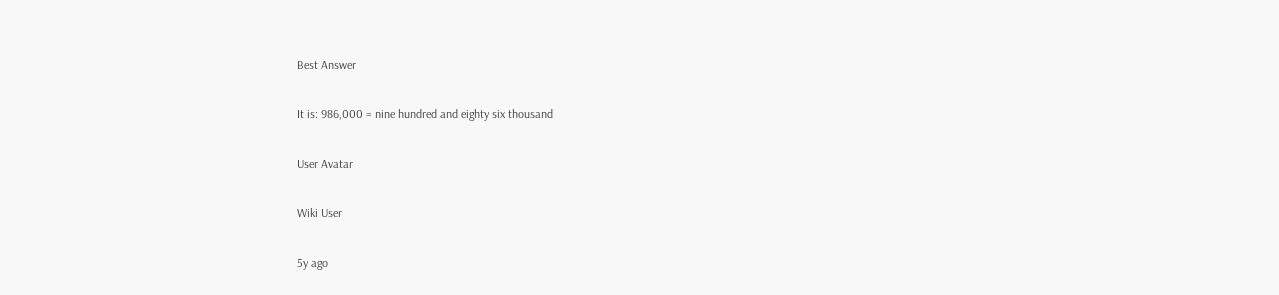Best Answer

It is: 986,000 = nine hundred and eighty six thousand

User Avatar

Wiki User

5y ago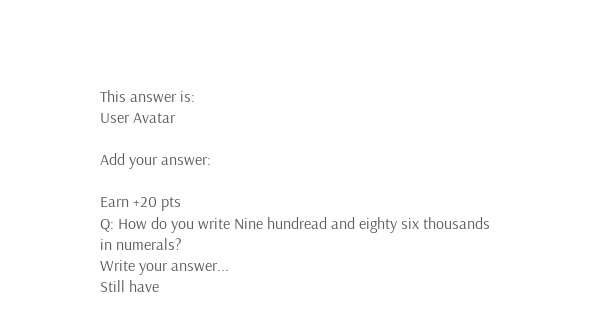This answer is:
User Avatar

Add your answer:

Earn +20 pts
Q: How do you write Nine hundread and eighty six thousands in numerals?
Write your answer...
Still have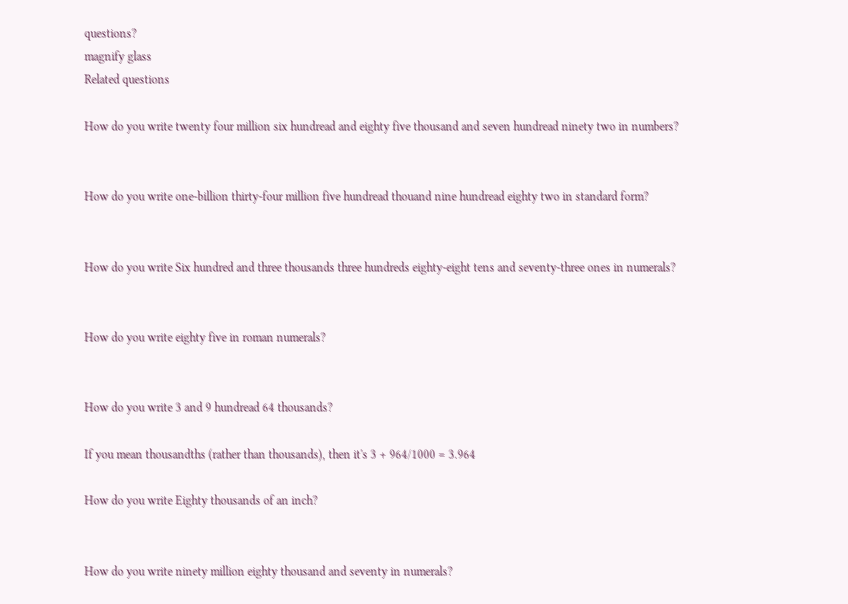questions?
magnify glass
Related questions

How do you write twenty four million six hundread and eighty five thousand and seven hundread ninety two in numbers?


How do you write one-billion thirty-four million five hundread thouand nine hundread eighty two in standard form?


How do you write Six hundred and three thousands three hundreds eighty-eight tens and seventy-three ones in numerals?


How do you write eighty five in roman numerals?


How do you write 3 and 9 hundread 64 thousands?

If you mean thousandths (rather than thousands), then it's 3 + 964/1000 = 3.964

How do you write Eighty thousands of an inch?


How do you write ninety million eighty thousand and seventy in numerals?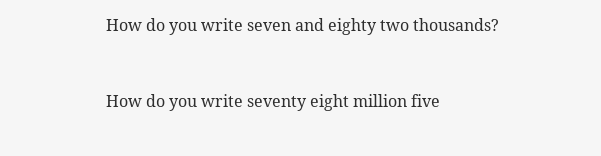How do you write seven and eighty two thousands?


How do you write seventy eight million five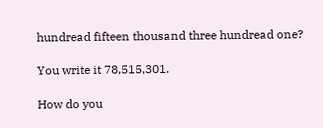hundread fifteen thousand three hundread one?

You write it 78,515,301.

How do you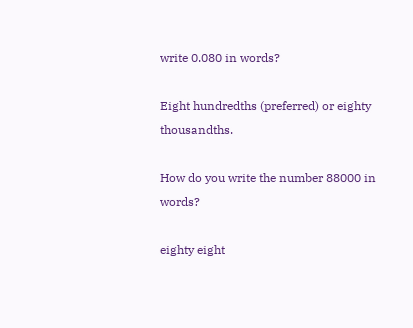write 0.080 in words?

Eight hundredths (preferred) or eighty thousandths.

How do you write the number 88000 in words?

eighty eight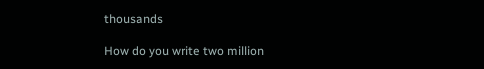thousands

How do you write two million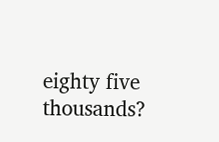eighty five thousands?